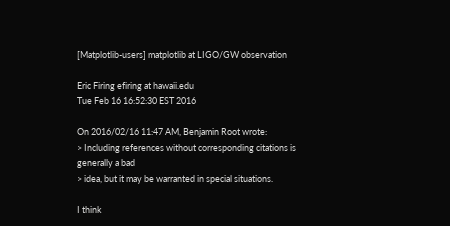[Matplotlib-users] matplotlib at LIGO/GW observation

Eric Firing efiring at hawaii.edu
Tue Feb 16 16:52:30 EST 2016

On 2016/02/16 11:47 AM, Benjamin Root wrote:
> Including references without corresponding citations is generally a bad
> idea, but it may be warranted in special situations.

I think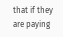that if they are paying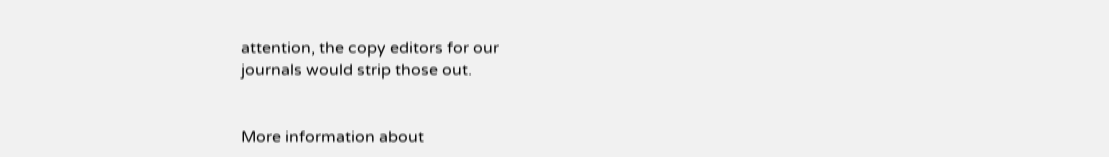attention, the copy editors for our
journals would strip those out.


More information about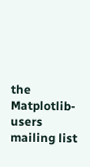the Matplotlib-users mailing list